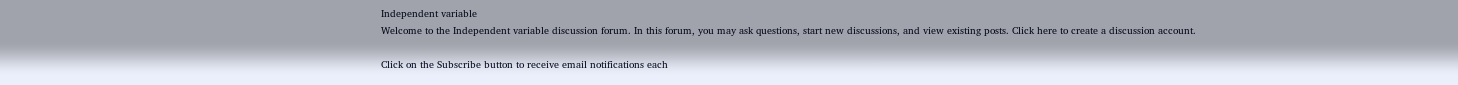Independent variable
Welcome to the Independent variable discussion forum. In this forum, you may ask questions, start new discussions, and view existing posts. Click here to create a discussion account.

Click on the Subscribe button to receive email notifications each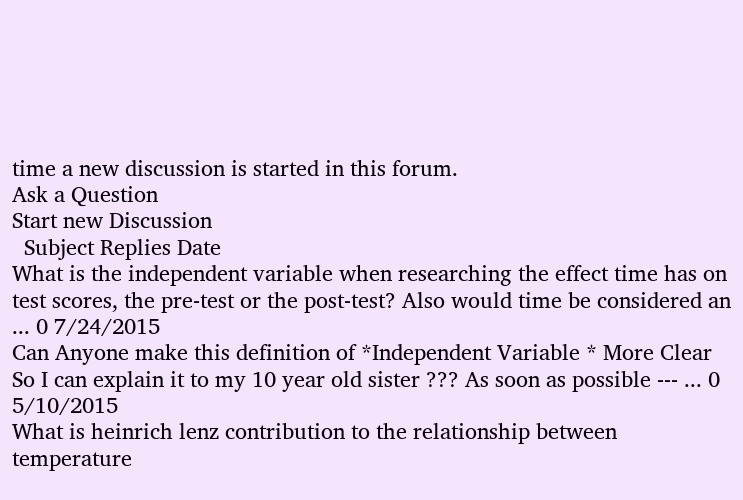time a new discussion is started in this forum.
Ask a Question
Start new Discussion
  Subject Replies Date
What is the independent variable when researching the effect time has on test scores, the pre-test or the post-test? Also would time be considered an ... 0 7/24/2015
Can Anyone make this definition of *Independent Variable * More Clear So I can explain it to my 10 year old sister ??? As soon as possible --- ... 0 5/10/2015
What is heinrich lenz contribution to the relationship between temperature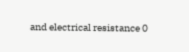and electrical resistance 0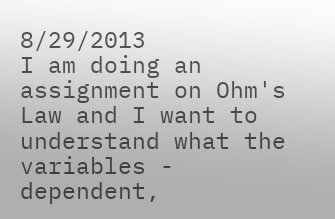8/29/2013
I am doing an assignment on Ohm's Law and I want to understand what the variables - dependent,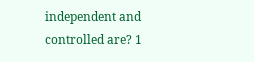independent and controlled are? 1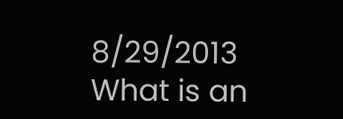8/29/2013
What is an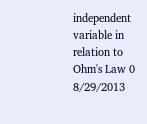independent variable in relation to Ohm's Law 0 8/29/2013